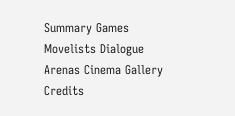Summary Games Movelists Dialogue Arenas Cinema Gallery Credits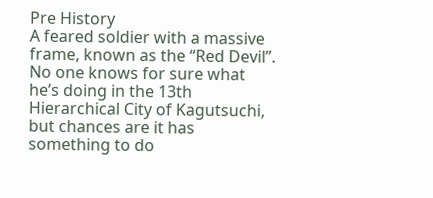Pre History
A feared soldier with a massive frame, known as the “Red Devil”. No one knows for sure what he’s doing in the 13th Hierarchical City of Kagutsuchi, but chances are it has something to do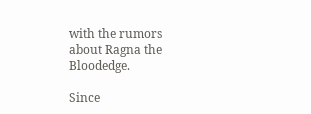with the rumors about Ragna the Bloodedge.

Since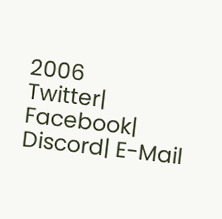2006
Twitter| Facebook| Discord| E-Mail